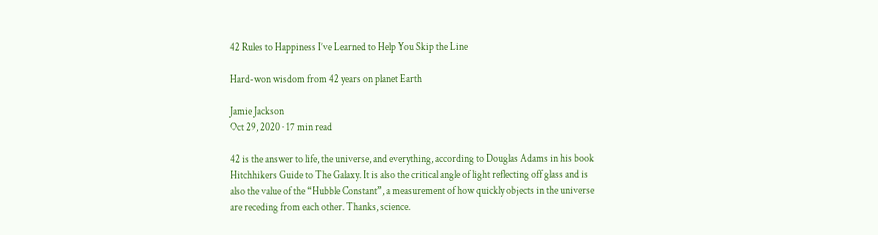42 Rules to Happiness I’ve Learned to Help You Skip the Line

Hard-won wisdom from 42 years on planet Earth

Jamie Jackson
Oct 29, 2020 · 17 min read

42 is the answer to life, the universe, and everything, according to Douglas Adams in his book Hitchhikers Guide to The Galaxy. It is also the critical angle of light reflecting off glass and is also the value of the “Hubble Constant”, a measurement of how quickly objects in the universe are receding from each other. Thanks, science.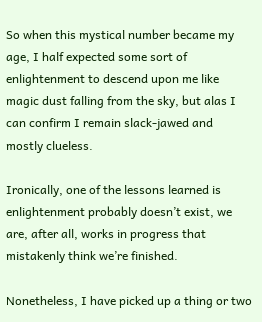So when this mystical number became my age, I half expected some sort of enlightenment to descend upon me like magic dust falling from the sky, but alas I can confirm I remain slack-jawed and mostly clueless.

Ironically, one of the lessons learned is enlightenment probably doesn’t exist, we are, after all, works in progress that mistakenly think we’re finished.

Nonetheless, I have picked up a thing or two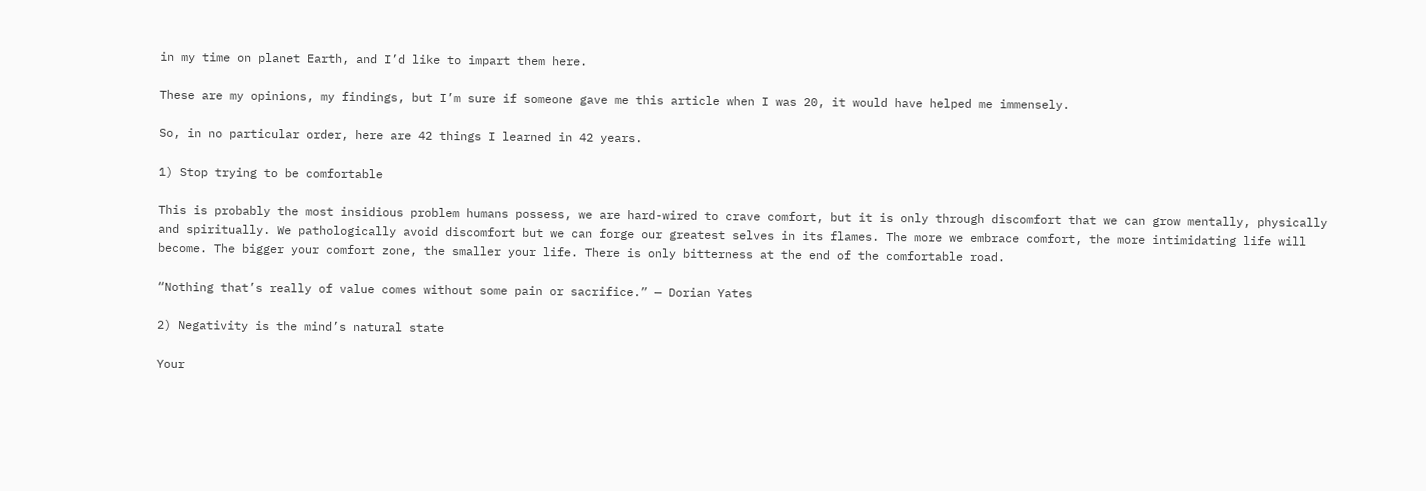in my time on planet Earth, and I’d like to impart them here.

These are my opinions, my findings, but I’m sure if someone gave me this article when I was 20, it would have helped me immensely.

So, in no particular order, here are 42 things I learned in 42 years.

1) Stop trying to be comfortable

This is probably the most insidious problem humans possess, we are hard-wired to crave comfort, but it is only through discomfort that we can grow mentally, physically and spiritually. We pathologically avoid discomfort but we can forge our greatest selves in its flames. The more we embrace comfort, the more intimidating life will become. The bigger your comfort zone, the smaller your life. There is only bitterness at the end of the comfortable road.

“Nothing that’s really of value comes without some pain or sacrifice.” — Dorian Yates

2) Negativity is the mind’s natural state

Your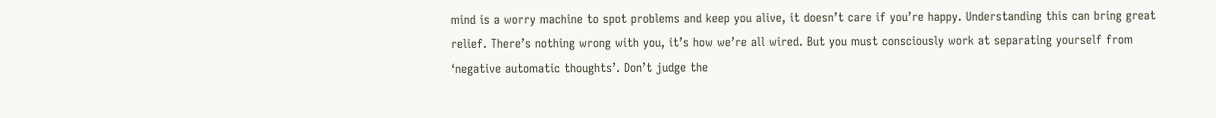mind is a worry machine to spot problems and keep you alive, it doesn’t care if you’re happy. Understanding this can bring great relief. There’s nothing wrong with you, it’s how we’re all wired. But you must consciously work at separating yourself from ‘negative automatic thoughts’. Don’t judge the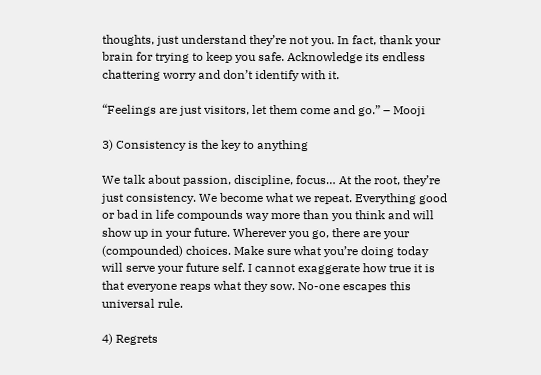thoughts, just understand they’re not you. In fact, thank your brain for trying to keep you safe. Acknowledge its endless chattering worry and don’t identify with it.

“Feelings are just visitors, let them come and go.” – Mooji

3) Consistency is the key to anything

We talk about passion, discipline, focus… At the root, they’re just consistency. We become what we repeat. Everything good or bad in life compounds way more than you think and will show up in your future. Wherever you go, there are your (compounded) choices. Make sure what you’re doing today will serve your future self. I cannot exaggerate how true it is that everyone reaps what they sow. No-one escapes this universal rule.

4) Regrets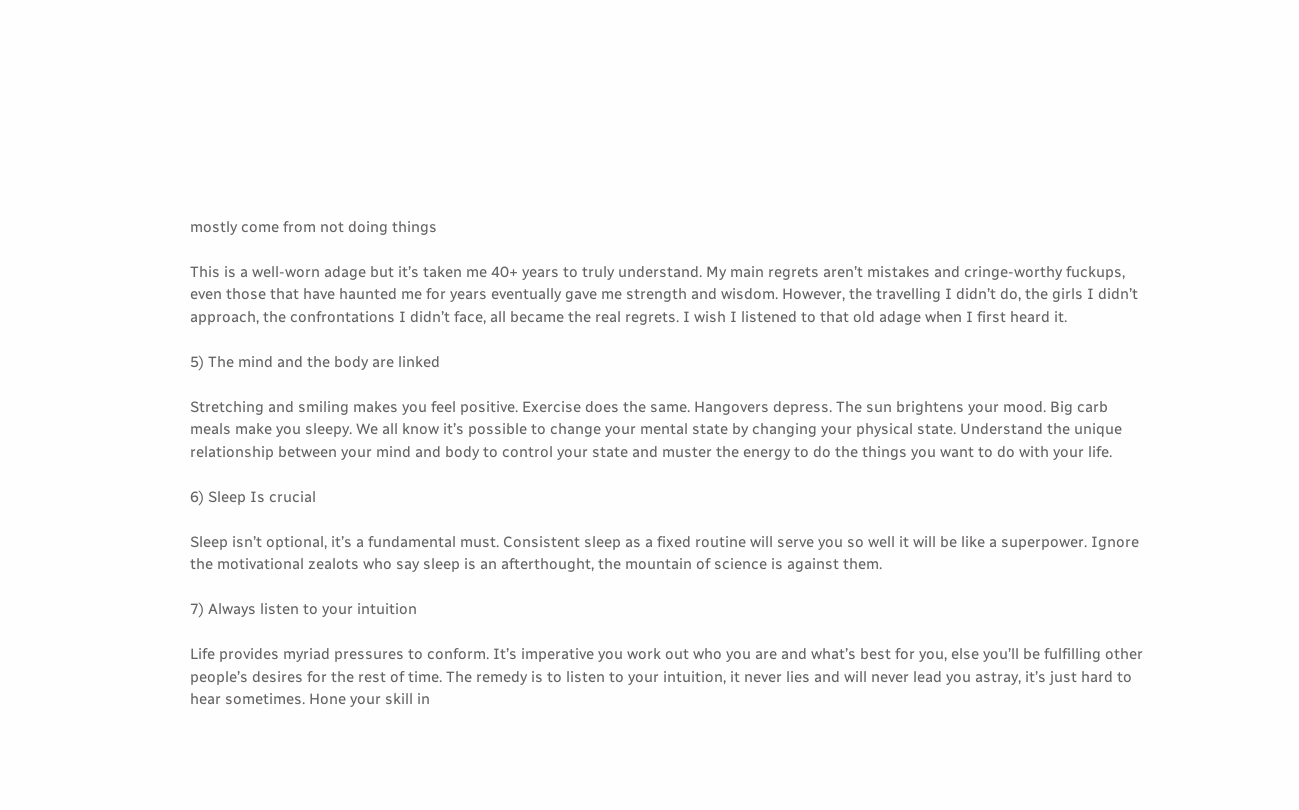mostly come from not doing things

This is a well-worn adage but it’s taken me 40+ years to truly understand. My main regrets aren’t mistakes and cringe-worthy fuckups, even those that have haunted me for years eventually gave me strength and wisdom. However, the travelling I didn’t do, the girls I didn’t approach, the confrontations I didn’t face, all became the real regrets. I wish I listened to that old adage when I first heard it.

5) The mind and the body are linked

Stretching and smiling makes you feel positive. Exercise does the same. Hangovers depress. The sun brightens your mood. Big carb meals make you sleepy. We all know it’s possible to change your mental state by changing your physical state. Understand the unique relationship between your mind and body to control your state and muster the energy to do the things you want to do with your life.

6) Sleep Is crucial

Sleep isn’t optional, it’s a fundamental must. Consistent sleep as a fixed routine will serve you so well it will be like a superpower. Ignore the motivational zealots who say sleep is an afterthought, the mountain of science is against them.

7) Always listen to your intuition

Life provides myriad pressures to conform. It’s imperative you work out who you are and what’s best for you, else you’ll be fulfilling other people’s desires for the rest of time. The remedy is to listen to your intuition, it never lies and will never lead you astray, it’s just hard to hear sometimes. Hone your skill in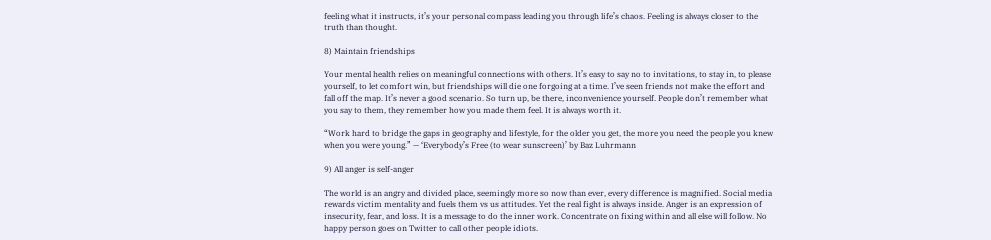feeling what it instructs, it’s your personal compass leading you through life’s chaos. Feeling is always closer to the truth than thought.

8) Maintain friendships

Your mental health relies on meaningful connections with others. It’s easy to say no to invitations, to stay in, to please yourself, to let comfort win, but friendships will die one forgoing at a time. I’ve seen friends not make the effort and fall off the map. It’s never a good scenario. So turn up, be there, inconvenience yourself. People don’t remember what you say to them, they remember how you made them feel. It is always worth it.

“Work hard to bridge the gaps in geography and lifestyle, for the older you get, the more you need the people you knew when you were young.” — ‘Everybody’s Free (to wear sunscreen)’ by Baz Luhrmann

9) All anger is self-anger

The world is an angry and divided place, seemingly more so now than ever, every difference is magnified. Social media rewards victim mentality and fuels them vs us attitudes. Yet the real fight is always inside. Anger is an expression of insecurity, fear, and loss. It is a message to do the inner work. Concentrate on fixing within and all else will follow. No happy person goes on Twitter to call other people idiots.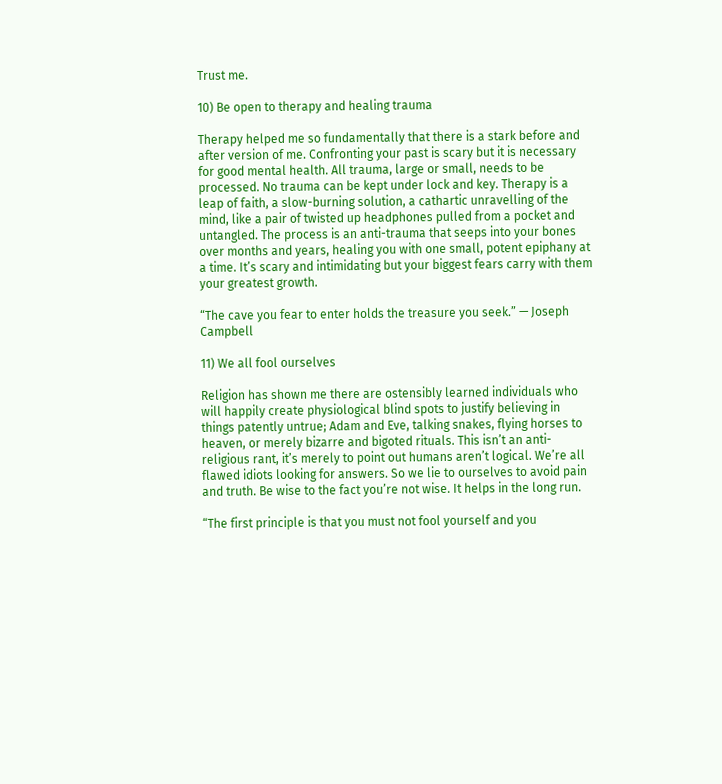Trust me.

10) Be open to therapy and healing trauma

Therapy helped me so fundamentally that there is a stark before and after version of me. Confronting your past is scary but it is necessary for good mental health. All trauma, large or small, needs to be processed. No trauma can be kept under lock and key. Therapy is a leap of faith, a slow-burning solution, a cathartic unravelling of the mind, like a pair of twisted up headphones pulled from a pocket and untangled. The process is an anti-trauma that seeps into your bones over months and years, healing you with one small, potent epiphany at a time. It’s scary and intimidating but your biggest fears carry with them your greatest growth.

“The cave you fear to enter holds the treasure you seek.” — Joseph Campbell

11) We all fool ourselves

Religion has shown me there are ostensibly learned individuals who will happily create physiological blind spots to justify believing in things patently untrue; Adam and Eve, talking snakes, flying horses to heaven, or merely bizarre and bigoted rituals. This isn’t an anti-religious rant, it’s merely to point out humans aren’t logical. We’re all flawed idiots looking for answers. So we lie to ourselves to avoid pain and truth. Be wise to the fact you’re not wise. It helps in the long run.

“The first principle is that you must not fool yourself and you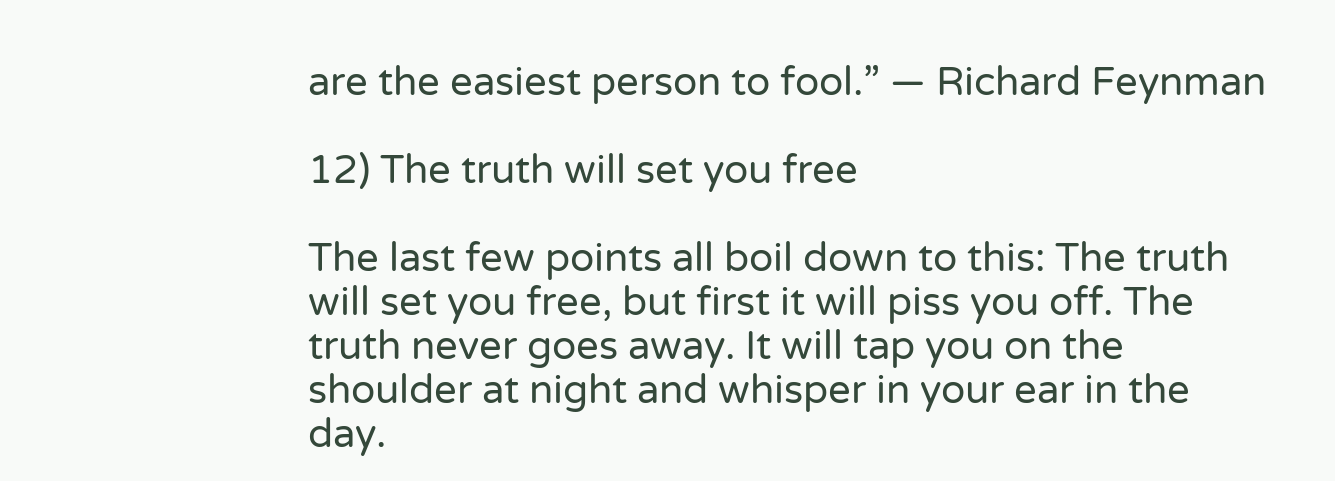are the easiest person to fool.” — Richard Feynman

12) The truth will set you free

The last few points all boil down to this: The truth will set you free, but first it will piss you off. The truth never goes away. It will tap you on the shoulder at night and whisper in your ear in the day.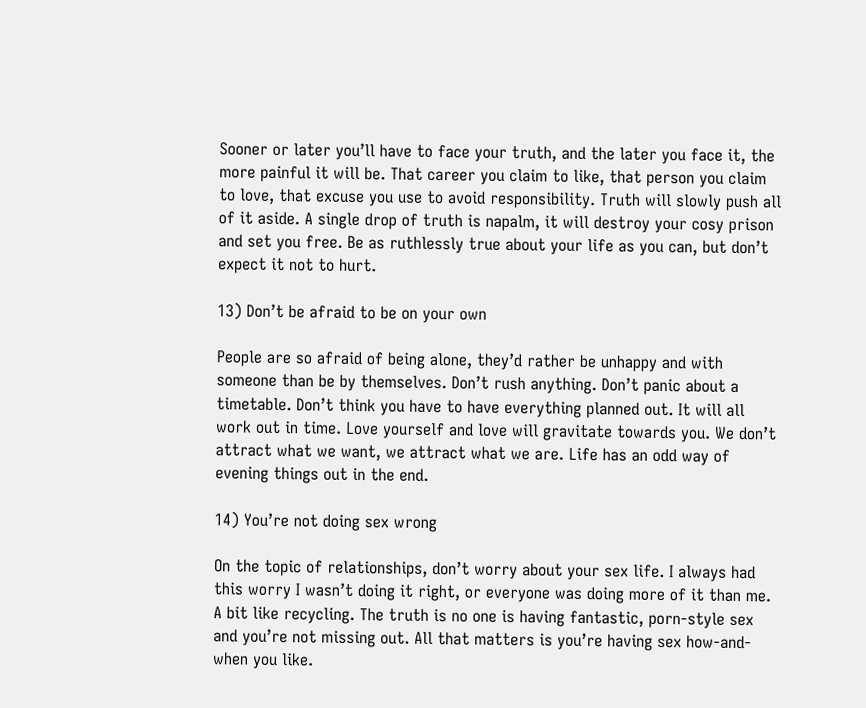Sooner or later you’ll have to face your truth, and the later you face it, the more painful it will be. That career you claim to like, that person you claim to love, that excuse you use to avoid responsibility. Truth will slowly push all of it aside. A single drop of truth is napalm, it will destroy your cosy prison and set you free. Be as ruthlessly true about your life as you can, but don’t expect it not to hurt.

13) Don’t be afraid to be on your own

People are so afraid of being alone, they’d rather be unhappy and with someone than be by themselves. Don’t rush anything. Don’t panic about a timetable. Don’t think you have to have everything planned out. It will all work out in time. Love yourself and love will gravitate towards you. We don’t attract what we want, we attract what we are. Life has an odd way of evening things out in the end.

14) You’re not doing sex wrong

On the topic of relationships, don’t worry about your sex life. I always had this worry I wasn’t doing it right, or everyone was doing more of it than me. A bit like recycling. The truth is no one is having fantastic, porn-style sex and you’re not missing out. All that matters is you’re having sex how-and-when you like.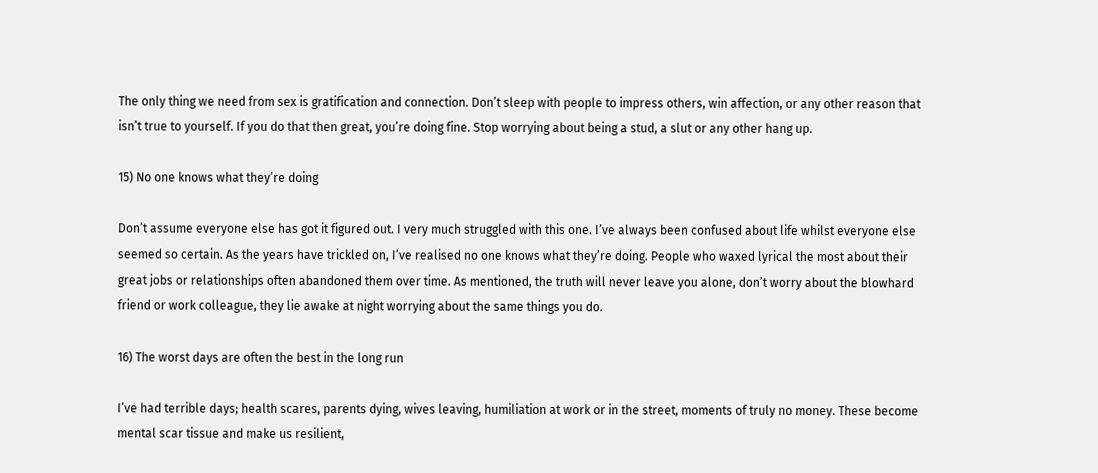The only thing we need from sex is gratification and connection. Don’t sleep with people to impress others, win affection, or any other reason that isn’t true to yourself. If you do that then great, you’re doing fine. Stop worrying about being a stud, a slut or any other hang up.

15) No one knows what they’re doing

Don’t assume everyone else has got it figured out. I very much struggled with this one. I’ve always been confused about life whilst everyone else seemed so certain. As the years have trickled on, I’ve realised no one knows what they’re doing. People who waxed lyrical the most about their great jobs or relationships often abandoned them over time. As mentioned, the truth will never leave you alone, don’t worry about the blowhard friend or work colleague, they lie awake at night worrying about the same things you do.

16) The worst days are often the best in the long run

I’ve had terrible days; health scares, parents dying, wives leaving, humiliation at work or in the street, moments of truly no money. These become mental scar tissue and make us resilient,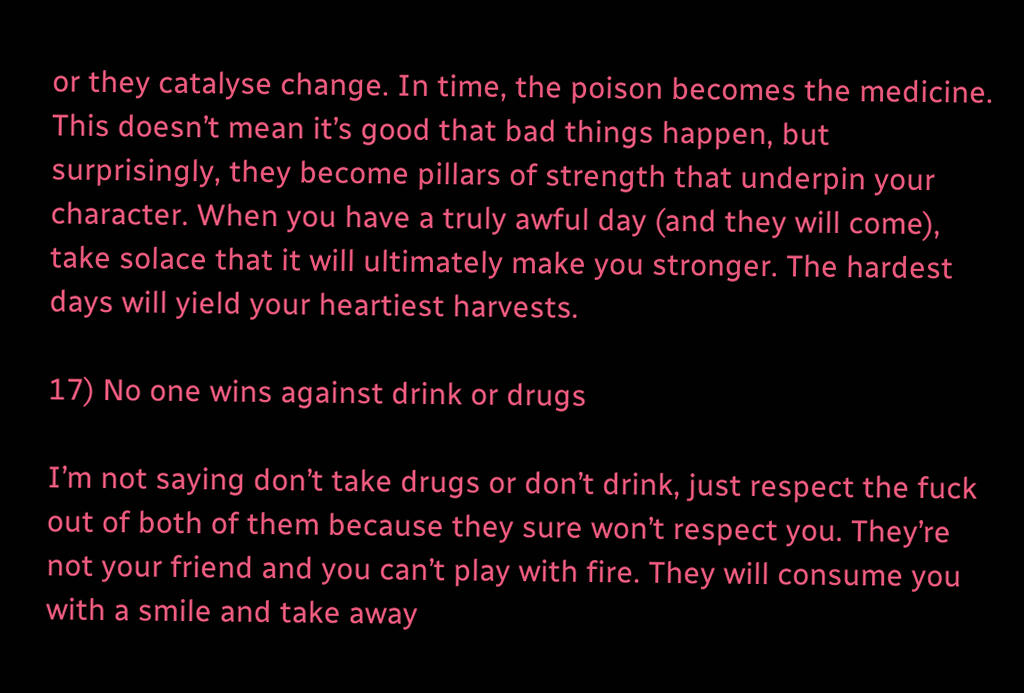or they catalyse change. In time, the poison becomes the medicine. This doesn’t mean it’s good that bad things happen, but surprisingly, they become pillars of strength that underpin your character. When you have a truly awful day (and they will come), take solace that it will ultimately make you stronger. The hardest days will yield your heartiest harvests.

17) No one wins against drink or drugs

I’m not saying don’t take drugs or don’t drink, just respect the fuck out of both of them because they sure won’t respect you. They’re not your friend and you can’t play with fire. They will consume you with a smile and take away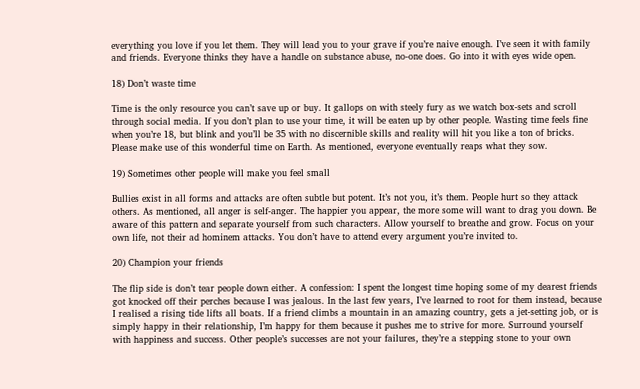everything you love if you let them. They will lead you to your grave if you’re naive enough. I’ve seen it with family and friends. Everyone thinks they have a handle on substance abuse, no-one does. Go into it with eyes wide open.

18) Don’t waste time

Time is the only resource you can’t save up or buy. It gallops on with steely fury as we watch box-sets and scroll through social media. If you don’t plan to use your time, it will be eaten up by other people. Wasting time feels fine when you’re 18, but blink and you’ll be 35 with no discernible skills and reality will hit you like a ton of bricks. Please make use of this wonderful time on Earth. As mentioned, everyone eventually reaps what they sow.

19) Sometimes other people will make you feel small

Bullies exist in all forms and attacks are often subtle but potent. It’s not you, it’s them. People hurt so they attack others. As mentioned, all anger is self-anger. The happier you appear, the more some will want to drag you down. Be aware of this pattern and separate yourself from such characters. Allow yourself to breathe and grow. Focus on your own life, not their ad hominem attacks. You don’t have to attend every argument you’re invited to.

20) Champion your friends

The flip side is don’t tear people down either. A confession: I spent the longest time hoping some of my dearest friends got knocked off their perches because I was jealous. In the last few years, I’ve learned to root for them instead, because I realised a rising tide lifts all boats. If a friend climbs a mountain in an amazing country, gets a jet-setting job, or is simply happy in their relationship, I’m happy for them because it pushes me to strive for more. Surround yourself with happiness and success. Other people’s successes are not your failures, they’re a stepping stone to your own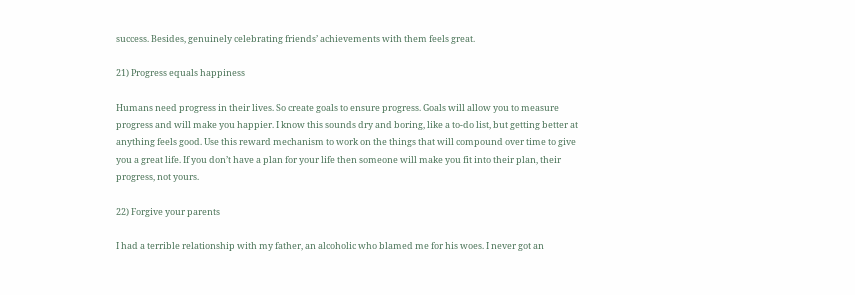success. Besides, genuinely celebrating friends’ achievements with them feels great.

21) Progress equals happiness

Humans need progress in their lives. So create goals to ensure progress. Goals will allow you to measure progress and will make you happier. I know this sounds dry and boring, like a to-do list, but getting better at anything feels good. Use this reward mechanism to work on the things that will compound over time to give you a great life. If you don’t have a plan for your life then someone will make you fit into their plan, their progress, not yours.

22) Forgive your parents

I had a terrible relationship with my father, an alcoholic who blamed me for his woes. I never got an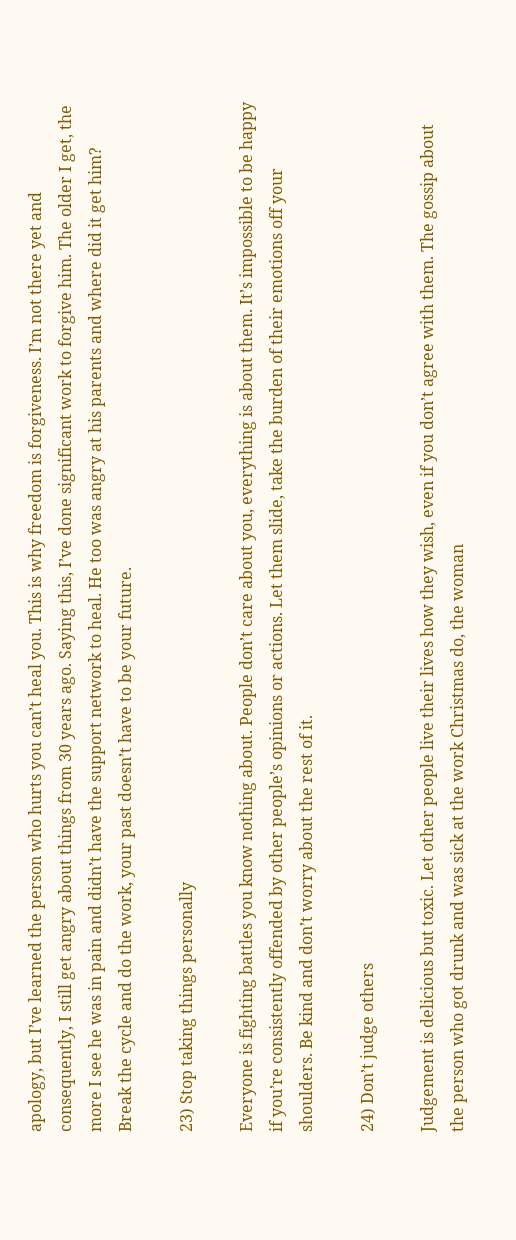apology, but I’ve learned the person who hurts you can’t heal you. This is why freedom is forgiveness. I’m not there yet and consequently, I still get angry about things from 30 years ago. Saying this, I’ve done significant work to forgive him. The older I get, the more I see he was in pain and didn’t have the support network to heal. He too was angry at his parents and where did it get him? Break the cycle and do the work, your past doesn’t have to be your future.

23) Stop taking things personally

Everyone is fighting battles you know nothing about. People don’t care about you, everything is about them. It’s impossible to be happy if you’re consistently offended by other people’s opinions or actions. Let them slide, take the burden of their emotions off your shoulders. Be kind and don’t worry about the rest of it.

24) Don’t judge others

Judgement is delicious but toxic. Let other people live their lives how they wish, even if you don’t agree with them. The gossip about the person who got drunk and was sick at the work Christmas do, the woman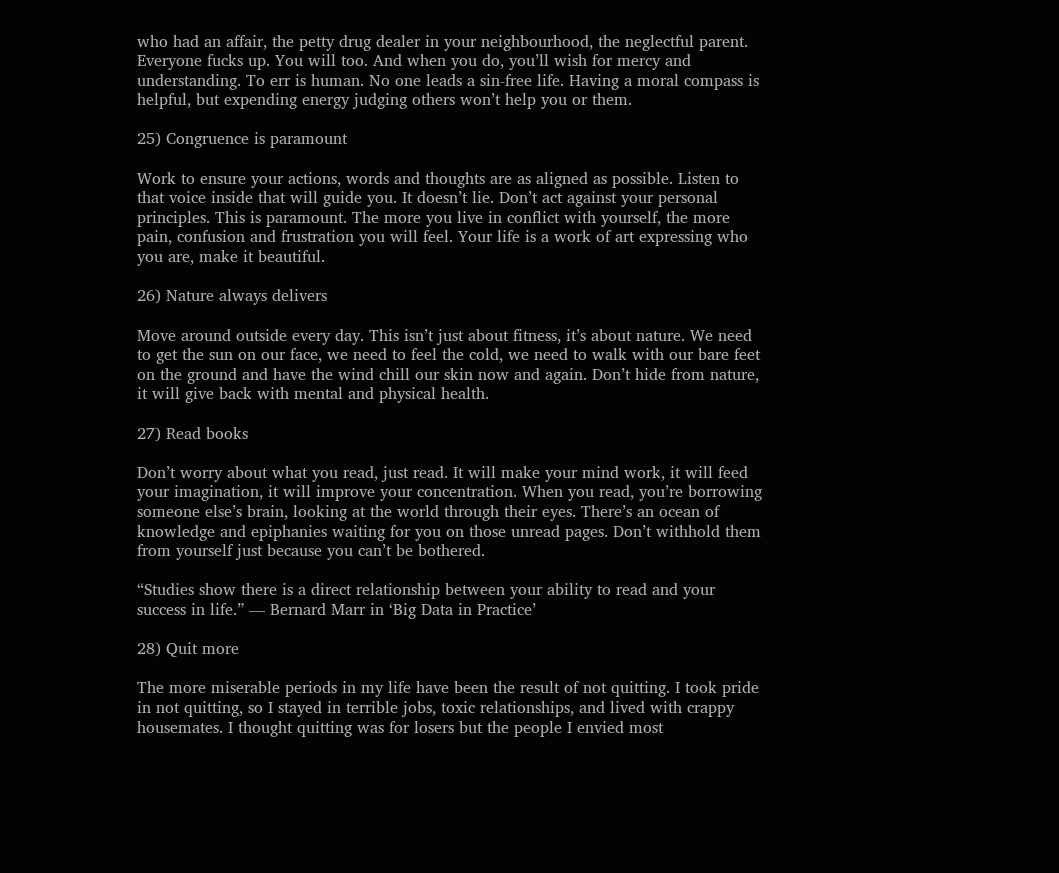who had an affair, the petty drug dealer in your neighbourhood, the neglectful parent. Everyone fucks up. You will too. And when you do, you’ll wish for mercy and understanding. To err is human. No one leads a sin-free life. Having a moral compass is helpful, but expending energy judging others won’t help you or them.

25) Congruence is paramount

Work to ensure your actions, words and thoughts are as aligned as possible. Listen to that voice inside that will guide you. It doesn’t lie. Don’t act against your personal principles. This is paramount. The more you live in conflict with yourself, the more pain, confusion and frustration you will feel. Your life is a work of art expressing who you are, make it beautiful.

26) Nature always delivers

Move around outside every day. This isn’t just about fitness, it’s about nature. We need to get the sun on our face, we need to feel the cold, we need to walk with our bare feet on the ground and have the wind chill our skin now and again. Don’t hide from nature, it will give back with mental and physical health.

27) Read books

Don’t worry about what you read, just read. It will make your mind work, it will feed your imagination, it will improve your concentration. When you read, you’re borrowing someone else’s brain, looking at the world through their eyes. There’s an ocean of knowledge and epiphanies waiting for you on those unread pages. Don’t withhold them from yourself just because you can’t be bothered.

“Studies show there is a direct relationship between your ability to read and your success in life.” — Bernard Marr in ‘Big Data in Practice’

28) Quit more

The more miserable periods in my life have been the result of not quitting. I took pride in not quitting, so I stayed in terrible jobs, toxic relationships, and lived with crappy housemates. I thought quitting was for losers but the people I envied most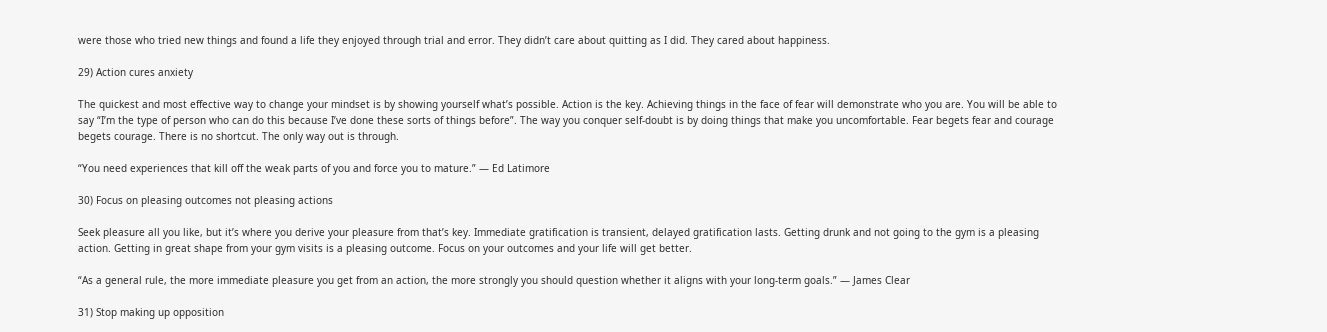were those who tried new things and found a life they enjoyed through trial and error. They didn’t care about quitting as I did. They cared about happiness.

29) Action cures anxiety

The quickest and most effective way to change your mindset is by showing yourself what’s possible. Action is the key. Achieving things in the face of fear will demonstrate who you are. You will be able to say “I’m the type of person who can do this because I’ve done these sorts of things before”. The way you conquer self-doubt is by doing things that make you uncomfortable. Fear begets fear and courage begets courage. There is no shortcut. The only way out is through.

“You need experiences that kill off the weak parts of you and force you to mature.” — Ed Latimore

30) Focus on pleasing outcomes not pleasing actions

Seek pleasure all you like, but it’s where you derive your pleasure from that’s key. Immediate gratification is transient, delayed gratification lasts. Getting drunk and not going to the gym is a pleasing action. Getting in great shape from your gym visits is a pleasing outcome. Focus on your outcomes and your life will get better.

“As a general rule, the more immediate pleasure you get from an action, the more strongly you should question whether it aligns with your long-term goals.” — James Clear

31) Stop making up opposition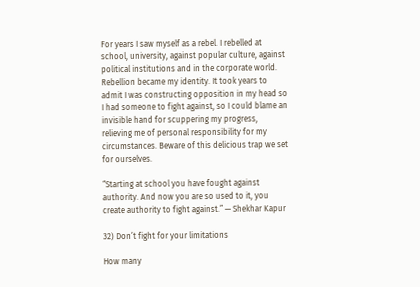For years I saw myself as a rebel. I rebelled at school, university, against popular culture, against political institutions and in the corporate world. Rebellion became my identity. It took years to admit I was constructing opposition in my head so I had someone to fight against, so I could blame an invisible hand for scuppering my progress, relieving me of personal responsibility for my circumstances. Beware of this delicious trap we set for ourselves.

“Starting at school you have fought against authority. And now you are so used to it, you create authority to fight against.” — Shekhar Kapur

32) Don’t fight for your limitations

How many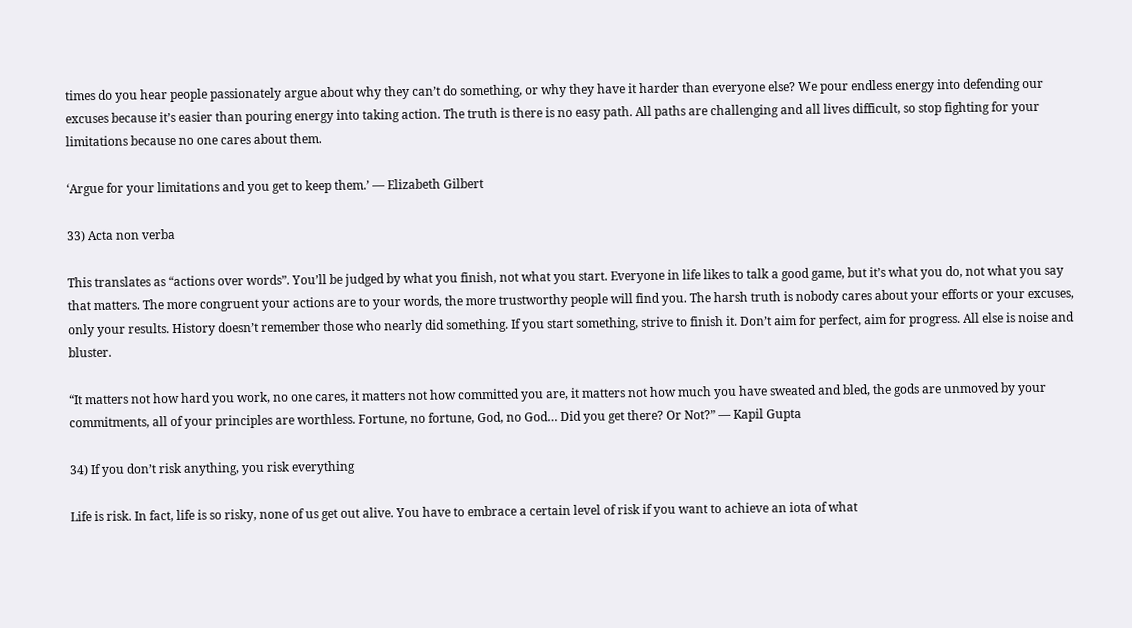times do you hear people passionately argue about why they can’t do something, or why they have it harder than everyone else? We pour endless energy into defending our excuses because it’s easier than pouring energy into taking action. The truth is there is no easy path. All paths are challenging and all lives difficult, so stop fighting for your limitations because no one cares about them.

‘Argue for your limitations and you get to keep them.’ — Elizabeth Gilbert

33) Acta non verba

This translates as “actions over words”. You’ll be judged by what you finish, not what you start. Everyone in life likes to talk a good game, but it’s what you do, not what you say that matters. The more congruent your actions are to your words, the more trustworthy people will find you. The harsh truth is nobody cares about your efforts or your excuses, only your results. History doesn’t remember those who nearly did something. If you start something, strive to finish it. Don’t aim for perfect, aim for progress. All else is noise and bluster.

“It matters not how hard you work, no one cares, it matters not how committed you are, it matters not how much you have sweated and bled, the gods are unmoved by your commitments, all of your principles are worthless. Fortune, no fortune, God, no God… Did you get there? Or Not?” — Kapil Gupta

34) If you don’t risk anything, you risk everything

Life is risk. In fact, life is so risky, none of us get out alive. You have to embrace a certain level of risk if you want to achieve an iota of what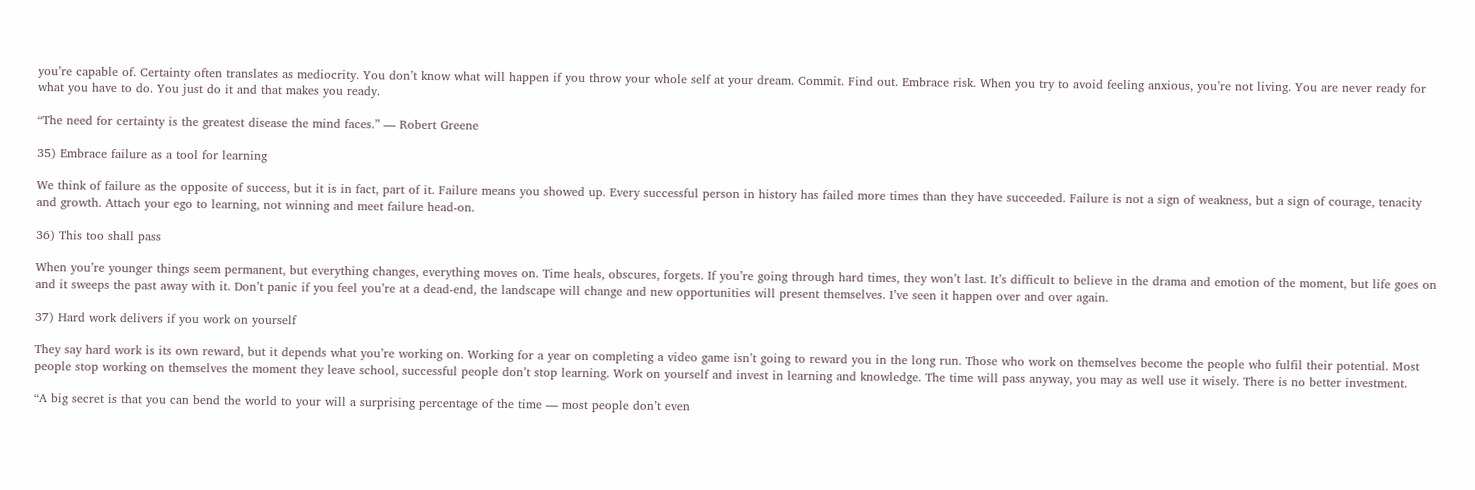you’re capable of. Certainty often translates as mediocrity. You don’t know what will happen if you throw your whole self at your dream. Commit. Find out. Embrace risk. When you try to avoid feeling anxious, you’re not living. You are never ready for what you have to do. You just do it and that makes you ready.

“The need for certainty is the greatest disease the mind faces.” — Robert Greene

35) Embrace failure as a tool for learning

We think of failure as the opposite of success, but it is in fact, part of it. Failure means you showed up. Every successful person in history has failed more times than they have succeeded. Failure is not a sign of weakness, but a sign of courage, tenacity and growth. Attach your ego to learning, not winning and meet failure head-on.

36) This too shall pass

When you’re younger things seem permanent, but everything changes, everything moves on. Time heals, obscures, forgets. If you’re going through hard times, they won’t last. It’s difficult to believe in the drama and emotion of the moment, but life goes on and it sweeps the past away with it. Don’t panic if you feel you’re at a dead-end, the landscape will change and new opportunities will present themselves. I’ve seen it happen over and over again.

37) Hard work delivers if you work on yourself

They say hard work is its own reward, but it depends what you’re working on. Working for a year on completing a video game isn’t going to reward you in the long run. Those who work on themselves become the people who fulfil their potential. Most people stop working on themselves the moment they leave school, successful people don’t stop learning. Work on yourself and invest in learning and knowledge. The time will pass anyway, you may as well use it wisely. There is no better investment.

“A big secret is that you can bend the world to your will a surprising percentage of the time — most people don’t even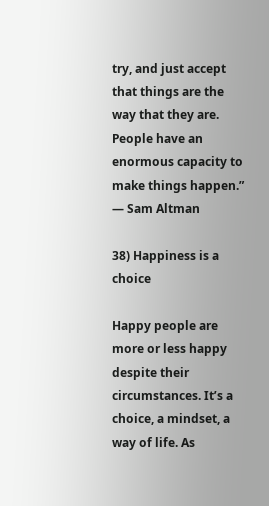try, and just accept that things are the way that they are. People have an enormous capacity to make things happen.” — Sam Altman

38) Happiness is a choice

Happy people are more or less happy despite their circumstances. It’s a choice, a mindset, a way of life. As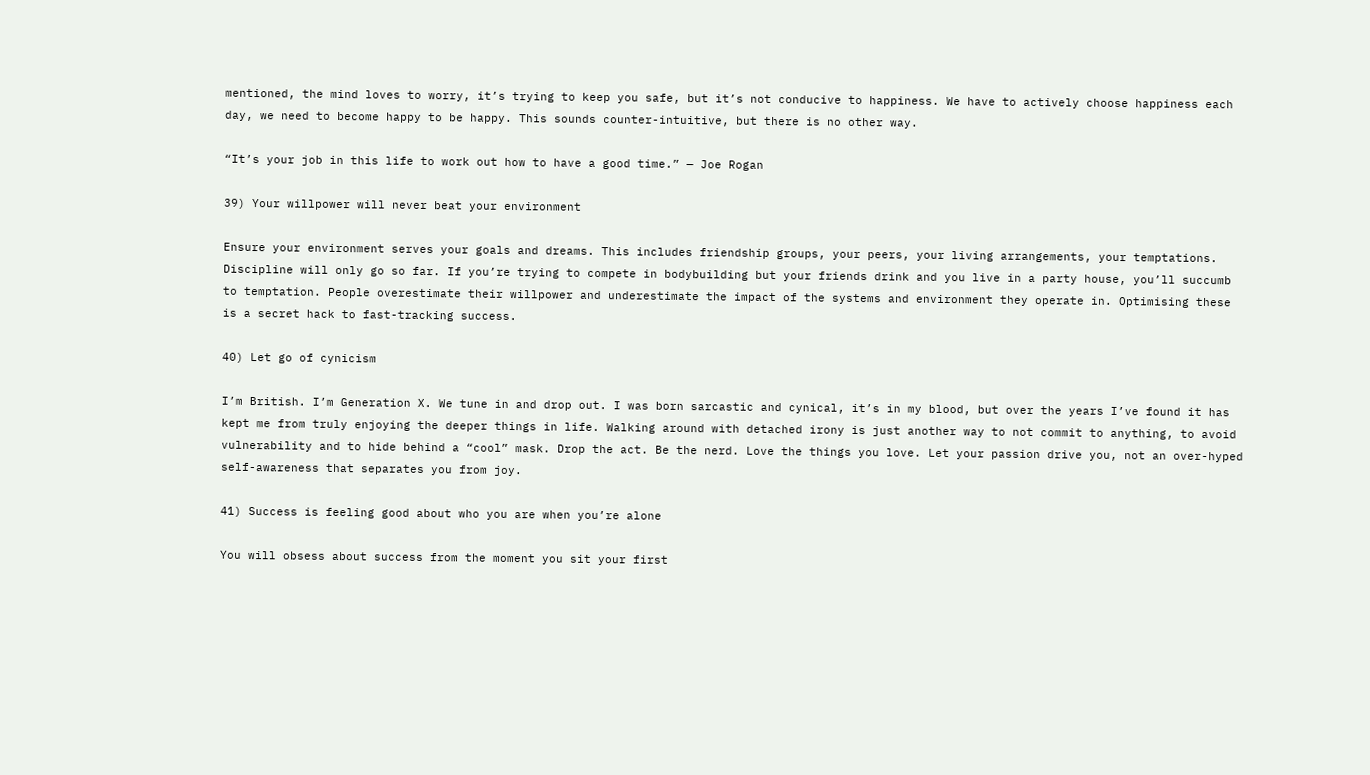mentioned, the mind loves to worry, it’s trying to keep you safe, but it’s not conducive to happiness. We have to actively choose happiness each day, we need to become happy to be happy. This sounds counter-intuitive, but there is no other way.

“It’s your job in this life to work out how to have a good time.” — Joe Rogan

39) Your willpower will never beat your environment

Ensure your environment serves your goals and dreams. This includes friendship groups, your peers, your living arrangements, your temptations. Discipline will only go so far. If you’re trying to compete in bodybuilding but your friends drink and you live in a party house, you’ll succumb to temptation. People overestimate their willpower and underestimate the impact of the systems and environment they operate in. Optimising these is a secret hack to fast-tracking success.

40) Let go of cynicism

I’m British. I’m Generation X. We tune in and drop out. I was born sarcastic and cynical, it’s in my blood, but over the years I’ve found it has kept me from truly enjoying the deeper things in life. Walking around with detached irony is just another way to not commit to anything, to avoid vulnerability and to hide behind a “cool” mask. Drop the act. Be the nerd. Love the things you love. Let your passion drive you, not an over-hyped self-awareness that separates you from joy.

41) Success is feeling good about who you are when you’re alone

You will obsess about success from the moment you sit your first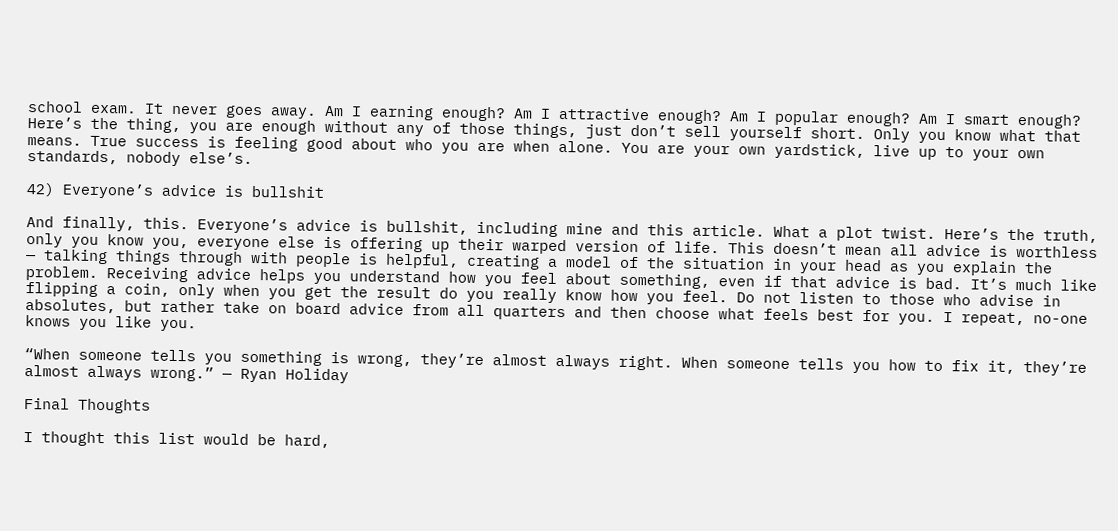school exam. It never goes away. Am I earning enough? Am I attractive enough? Am I popular enough? Am I smart enough? Here’s the thing, you are enough without any of those things, just don’t sell yourself short. Only you know what that means. True success is feeling good about who you are when alone. You are your own yardstick, live up to your own standards, nobody else’s.

42) Everyone’s advice is bullshit

And finally, this. Everyone’s advice is bullshit, including mine and this article. What a plot twist. Here’s the truth, only you know you, everyone else is offering up their warped version of life. This doesn’t mean all advice is worthless — talking things through with people is helpful, creating a model of the situation in your head as you explain the problem. Receiving advice helps you understand how you feel about something, even if that advice is bad. It’s much like flipping a coin, only when you get the result do you really know how you feel. Do not listen to those who advise in absolutes, but rather take on board advice from all quarters and then choose what feels best for you. I repeat, no-one knows you like you.

“When someone tells you something is wrong, they’re almost always right. When someone tells you how to fix it, they’re almost always wrong.” — Ryan Holiday

Final Thoughts

I thought this list would be hard,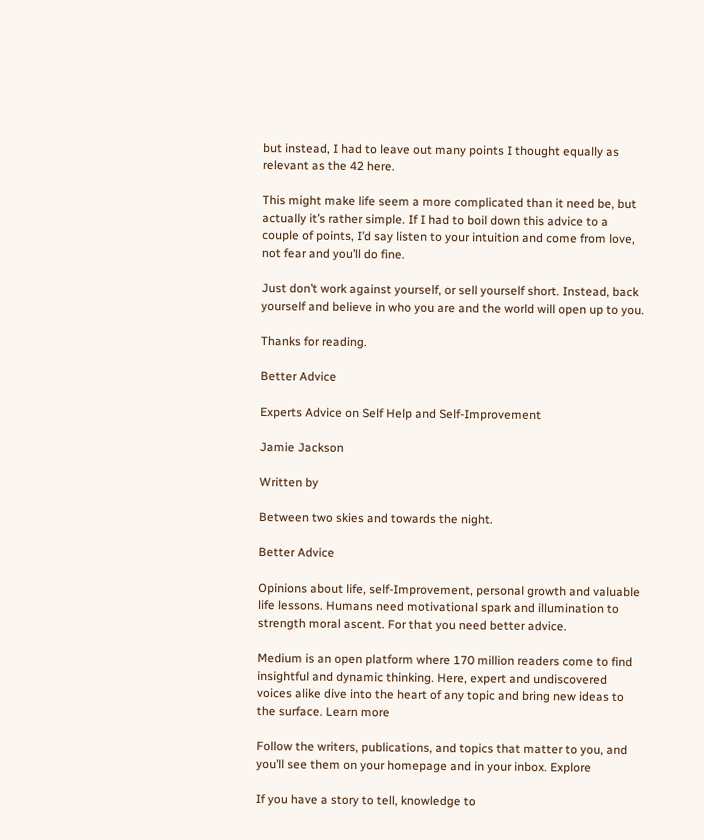but instead, I had to leave out many points I thought equally as relevant as the 42 here.

This might make life seem a more complicated than it need be, but actually it’s rather simple. If I had to boil down this advice to a couple of points, I’d say listen to your intuition and come from love, not fear and you’ll do fine.

Just don’t work against yourself, or sell yourself short. Instead, back yourself and believe in who you are and the world will open up to you.

Thanks for reading.

Better Advice

Experts Advice on Self Help and Self-Improvement

Jamie Jackson

Written by

Between two skies and towards the night.

Better Advice

Opinions about life, self-Improvement, personal growth and valuable life lessons. Humans need motivational spark and illumination to strength moral ascent. For that you need better advice.

Medium is an open platform where 170 million readers come to find insightful and dynamic thinking. Here, expert and undiscovered voices alike dive into the heart of any topic and bring new ideas to the surface. Learn more

Follow the writers, publications, and topics that matter to you, and you’ll see them on your homepage and in your inbox. Explore

If you have a story to tell, knowledge to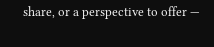share, or a perspective to offer —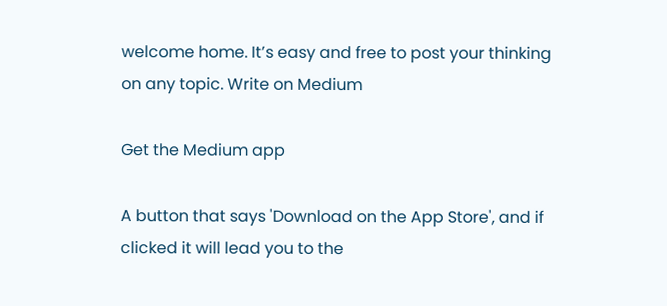welcome home. It’s easy and free to post your thinking on any topic. Write on Medium

Get the Medium app

A button that says 'Download on the App Store', and if clicked it will lead you to the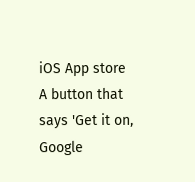iOS App store
A button that says 'Get it on, Google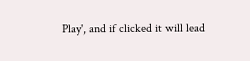Play', and if clicked it will lead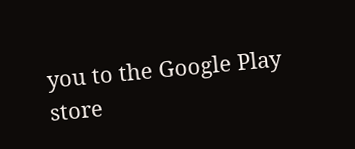you to the Google Play store